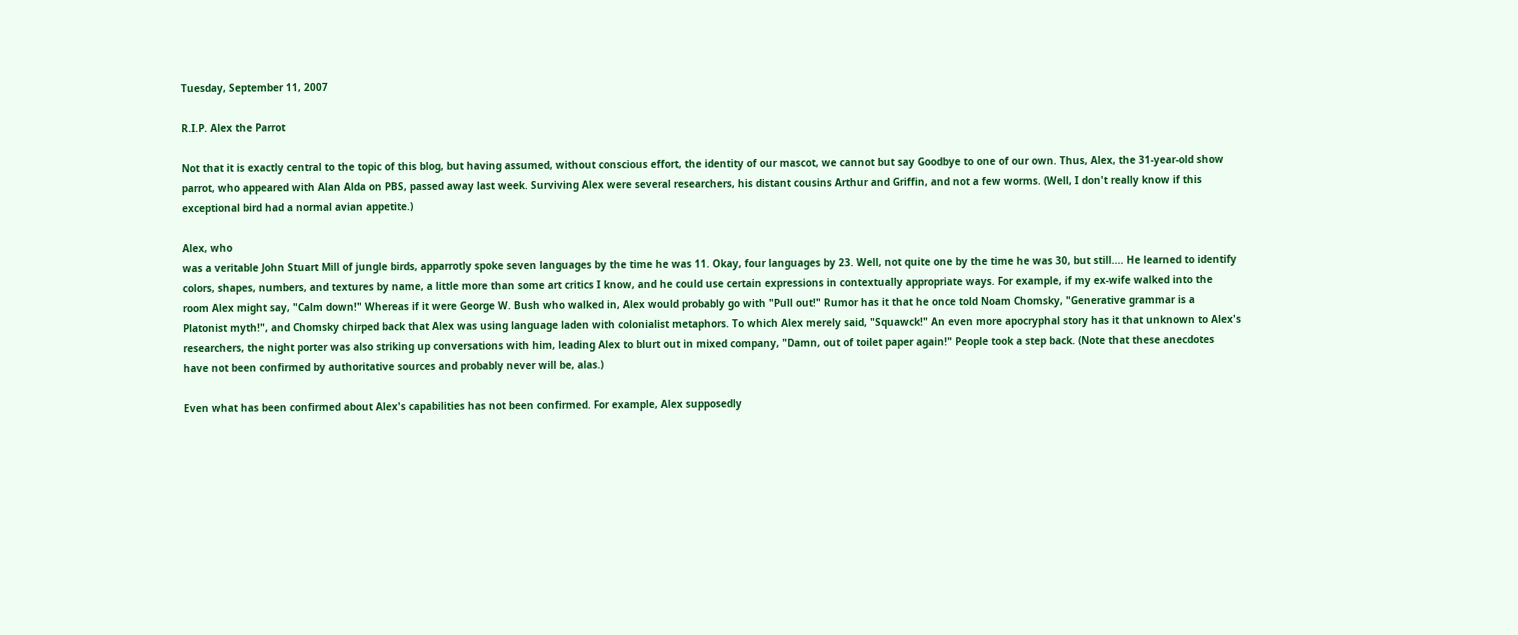Tuesday, September 11, 2007

R.I.P. Alex the Parrot

Not that it is exactly central to the topic of this blog, but having assumed, without conscious effort, the identity of our mascot, we cannot but say Goodbye to one of our own. Thus, Alex, the 31-year-old show parrot, who appeared with Alan Alda on PBS, passed away last week. Surviving Alex were several researchers, his distant cousins Arthur and Griffin, and not a few worms. (Well, I don't really know if this exceptional bird had a normal avian appetite.)

Alex, who
was a veritable John Stuart Mill of jungle birds, apparrotly spoke seven languages by the time he was 11. Okay, four languages by 23. Well, not quite one by the time he was 30, but still.... He learned to identify colors, shapes, numbers, and textures by name, a little more than some art critics I know, and he could use certain expressions in contextually appropriate ways. For example, if my ex-wife walked into the room Alex might say, "Calm down!" Whereas if it were George W. Bush who walked in, Alex would probably go with "Pull out!" Rumor has it that he once told Noam Chomsky, "Generative grammar is a Platonist myth!", and Chomsky chirped back that Alex was using language laden with colonialist metaphors. To which Alex merely said, "Squawck!" An even more apocryphal story has it that unknown to Alex's researchers, the night porter was also striking up conversations with him, leading Alex to blurt out in mixed company, "Damn, out of toilet paper again!" People took a step back. (Note that these anecdotes have not been confirmed by authoritative sources and probably never will be, alas.)

Even what has been confirmed about Alex's capabilities has not been confirmed. For example, Alex supposedly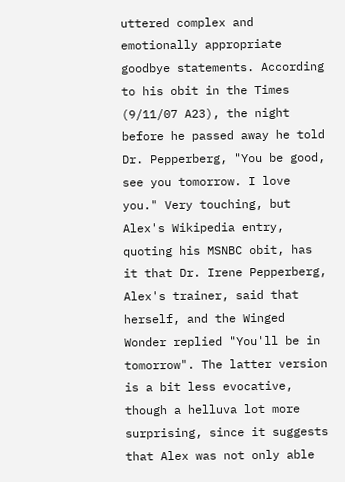uttered complex and emotionally appropriate goodbye statements. According to his obit in the Times (9/11/07 A23), the night before he passed away he told Dr. Pepperberg, "You be good, see you tomorrow. I love you." Very touching, but Alex's Wikipedia entry, quoting his MSNBC obit, has it that Dr. Irene Pepperberg, Alex's trainer, said that herself, and the Winged Wonder replied "You'll be in tomorrow". The latter version is a bit less evocative, though a helluva lot more surprising, since it suggests that Alex was not only able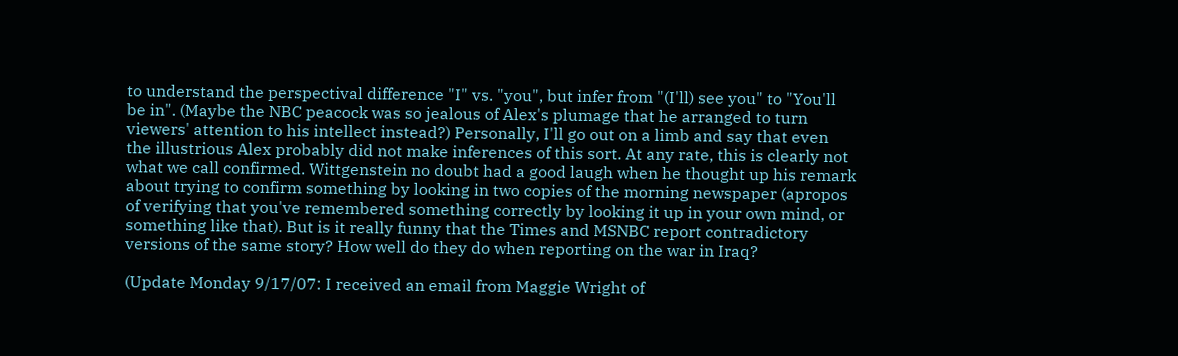to understand the perspectival difference "I" vs. "you", but infer from "(I'll) see you" to "You'll be in". (Maybe the NBC peacock was so jealous of Alex's plumage that he arranged to turn viewers' attention to his intellect instead?) Personally, I'll go out on a limb and say that even the illustrious Alex probably did not make inferences of this sort. At any rate, this is clearly not what we call confirmed. Wittgenstein no doubt had a good laugh when he thought up his remark about trying to confirm something by looking in two copies of the morning newspaper (apropos of verifying that you've remembered something correctly by looking it up in your own mind, or something like that). But is it really funny that the Times and MSNBC report contradictory versions of the same story? How well do they do when reporting on the war in Iraq?

(Update Monday 9/17/07: I received an email from Maggie Wright of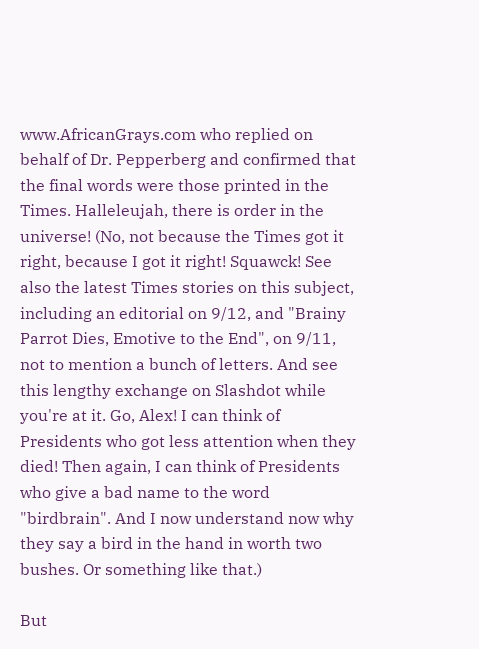www.AfricanGrays.com who replied on behalf of Dr. Pepperberg and confirmed that the final words were those printed in the Times. Halleleujah, there is order in the universe! (No, not because the Times got it right, because I got it right! Squawck! See also the latest Times stories on this subject, including an editorial on 9/12, and "Brainy Parrot Dies, Emotive to the End", on 9/11, not to mention a bunch of letters. And see this lengthy exchange on Slashdot while you're at it. Go, Alex! I can think of Presidents who got less attention when they died! Then again, I can think of Presidents who give a bad name to the word "birdbrain". And I now understand now why they say a bird in the hand in worth two bushes. Or something like that.)

But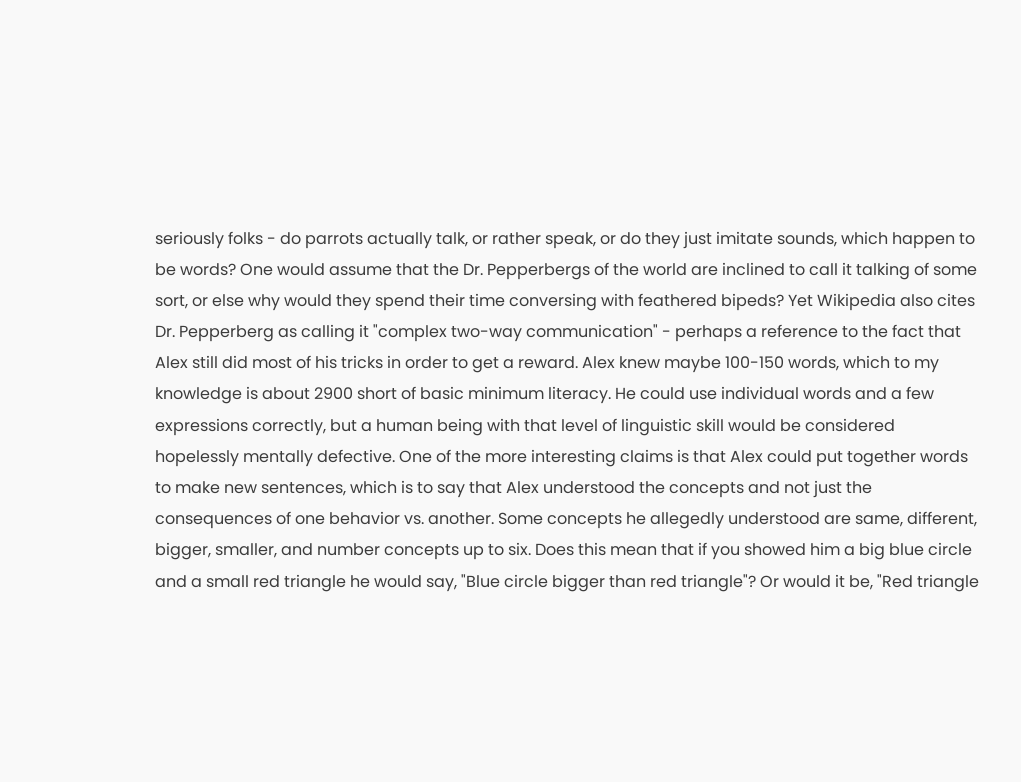seriously folks - do parrots actually talk, or rather speak, or do they just imitate sounds, which happen to be words? One would assume that the Dr. Pepperbergs of the world are inclined to call it talking of some sort, or else why would they spend their time conversing with feathered bipeds? Yet Wikipedia also cites Dr. Pepperberg as calling it "complex two-way communication" - perhaps a reference to the fact that Alex still did most of his tricks in order to get a reward. Alex knew maybe 100-150 words, which to my knowledge is about 2900 short of basic minimum literacy. He could use individual words and a few expressions correctly, but a human being with that level of linguistic skill would be considered hopelessly mentally defective. One of the more interesting claims is that Alex could put together words to make new sentences, which is to say that Alex understood the concepts and not just the consequences of one behavior vs. another. Some concepts he allegedly understood are same, different, bigger, smaller, and number concepts up to six. Does this mean that if you showed him a big blue circle and a small red triangle he would say, "Blue circle bigger than red triangle"? Or would it be, "Red triangle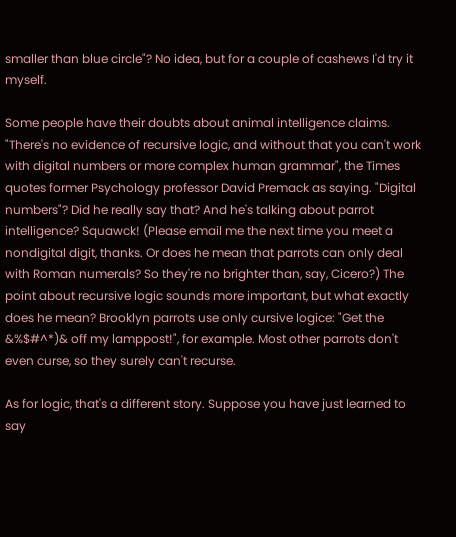smaller than blue circle"? No idea, but for a couple of cashews I'd try it myself.

Some people have their doubts about animal intelligence claims. "There's no evidence of recursive logic, and without that you can't work with digital numbers or more complex human grammar", the Times quotes former Psychology professor David Premack as saying. "Digital numbers"? Did he really say that? And he's talking about parrot intelligence? Squawck! (Please email me the next time you meet a nondigital digit, thanks. Or does he mean that parrots can only deal with Roman numerals? So they're no brighter than, say, Cicero?) The point about recursive logic sounds more important, but what exactly does he mean? Brooklyn parrots use only cursive logice: "Get the &%$#^*)& off my lamppost!", for example. Most other parrots don't even curse, so they surely can't recurse.

As for logic, that's a different story. Suppose you have just learned to say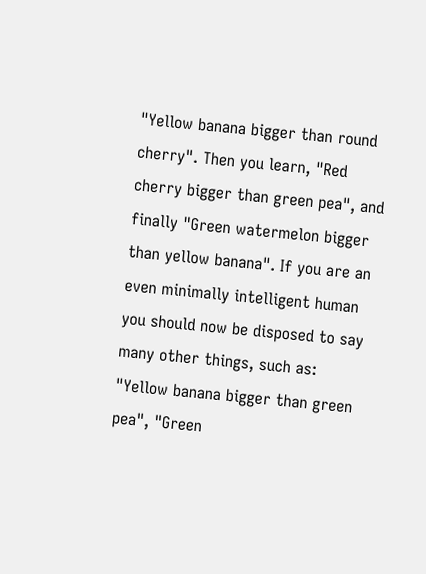"Yellow banana bigger than round cherry". Then you learn, "Red cherry bigger than green pea", and finally "Green watermelon bigger than yellow banana". If you are an even minimally intelligent human you should now be disposed to say many other things, such as: "Yellow banana bigger than green pea", "Green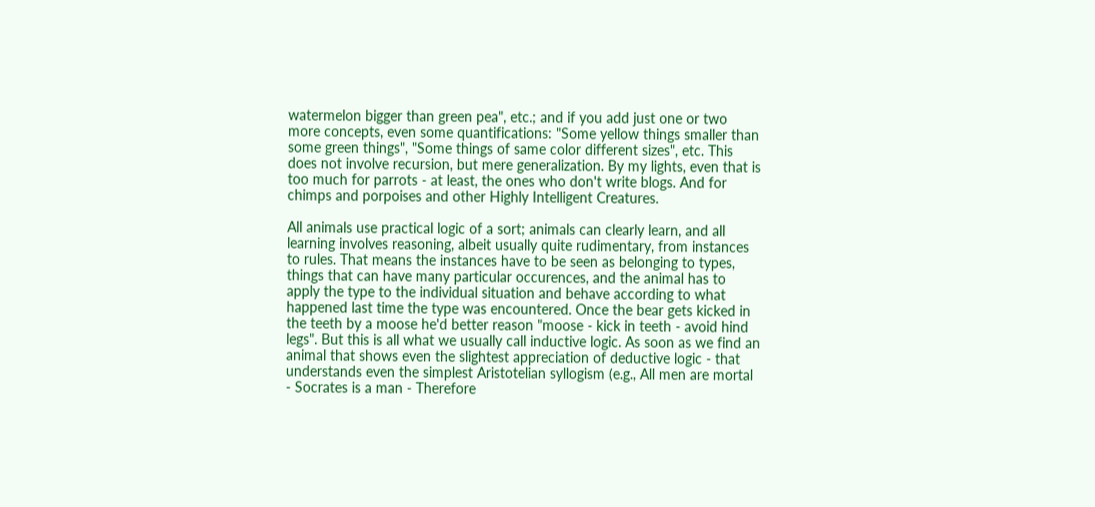watermelon bigger than green pea", etc.; and if you add just one or two more concepts, even some quantifications: "Some yellow things smaller than some green things", "Some things of same color different sizes", etc. This does not involve recursion, but mere generalization. By my lights, even that is too much for parrots - at least, the ones who don't write blogs. And for chimps and porpoises and other Highly Intelligent Creatures.

All animals use practical logic of a sort; animals can clearly learn, and all learning involves reasoning, albeit usually quite rudimentary, from instances to rules. That means the instances have to be seen as belonging to types, things that can have many particular occurences, and the animal has to apply the type to the individual situation and behave according to what happened last time the type was encountered. Once the bear gets kicked in the teeth by a moose he'd better reason "moose - kick in teeth - avoid hind legs". But this is all what we usually call inductive logic. As soon as we find an animal that shows even the slightest appreciation of deductive logic - that understands even the simplest Aristotelian syllogism (e.g., All men are mortal - Socrates is a man - Therefore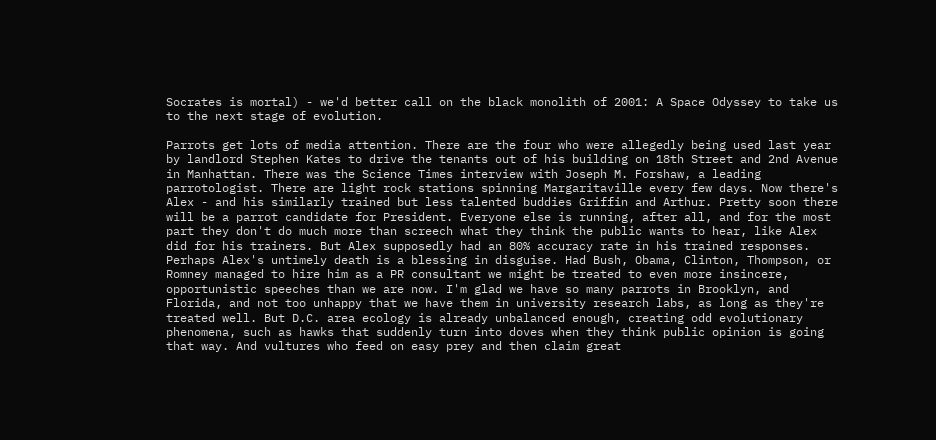Socrates is mortal) - we'd better call on the black monolith of 2001: A Space Odyssey to take us to the next stage of evolution.

Parrots get lots of media attention. There are the four who were allegedly being used last year by landlord Stephen Kates to drive the tenants out of his building on 18th Street and 2nd Avenue in Manhattan. There was the Science Times interview with Joseph M. Forshaw, a leading parrotologist. There are light rock stations spinning Margaritaville every few days. Now there's Alex - and his similarly trained but less talented buddies Griffin and Arthur. Pretty soon there will be a parrot candidate for President. Everyone else is running, after all, and for the most part they don't do much more than screech what they think the public wants to hear, like Alex did for his trainers. But Alex supposedly had an 80% accuracy rate in his trained responses. Perhaps Alex's untimely death is a blessing in disguise. Had Bush, Obama, Clinton, Thompson, or Romney managed to hire him as a PR consultant we might be treated to even more insincere, opportunistic speeches than we are now. I'm glad we have so many parrots in Brooklyn, and Florida, and not too unhappy that we have them in university research labs, as long as they're treated well. But D.C. area ecology is already unbalanced enough, creating odd evolutionary phenomena, such as hawks that suddenly turn into doves when they think public opinion is going that way. And vultures who feed on easy prey and then claim great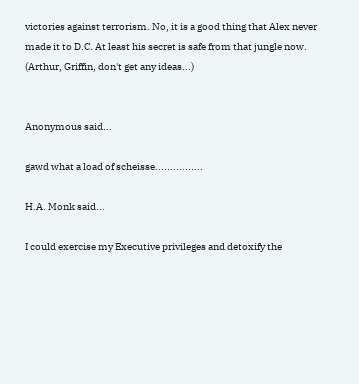victories against terrorism. No, it is a good thing that Alex never made it to D.C. At least his secret is safe from that jungle now. (Arthur, Griffin, don't get any ideas...)


Anonymous said...

gawd what a load of scheisse................

H.A. Monk said...

I could exercise my Executive privileges and detoxify the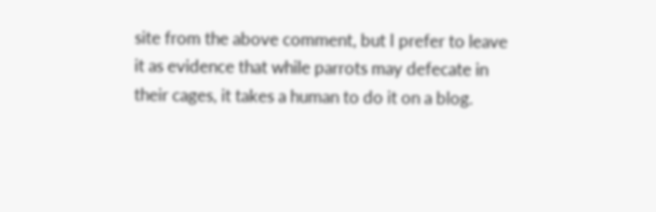site from the above comment, but I prefer to leave it as evidence that while parrots may defecate in their cages, it takes a human to do it on a blog.